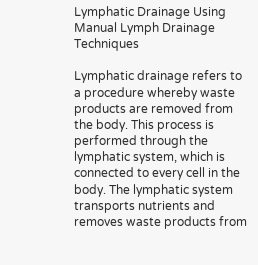Lymphatic Drainage Using Manual Lymph Drainage Techniques

Lymphatic drainage refers to a procedure whereby waste products are removed from the body. This process is performed through the lymphatic system, which is connected to every cell in the body. The lymphatic system transports nutrients and removes waste products from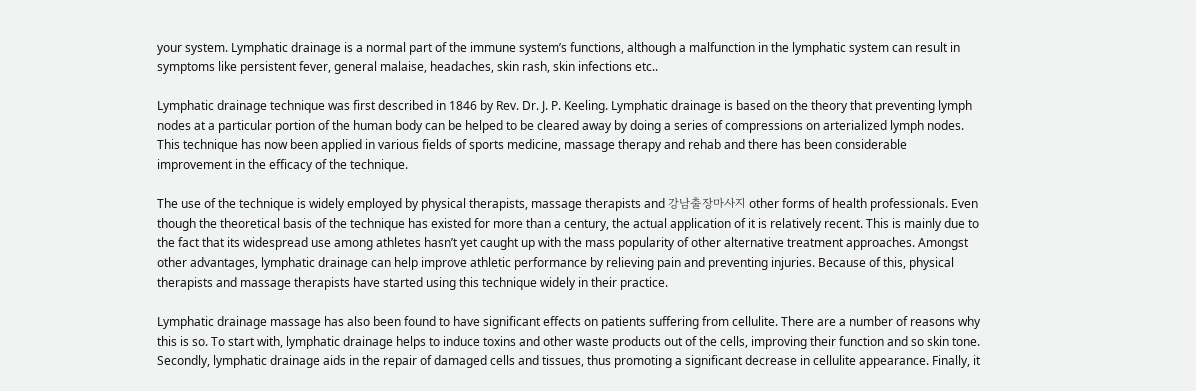your system. Lymphatic drainage is a normal part of the immune system’s functions, although a malfunction in the lymphatic system can result in symptoms like persistent fever, general malaise, headaches, skin rash, skin infections etc..

Lymphatic drainage technique was first described in 1846 by Rev. Dr. J. P. Keeling. Lymphatic drainage is based on the theory that preventing lymph nodes at a particular portion of the human body can be helped to be cleared away by doing a series of compressions on arterialized lymph nodes. This technique has now been applied in various fields of sports medicine, massage therapy and rehab and there has been considerable improvement in the efficacy of the technique.

The use of the technique is widely employed by physical therapists, massage therapists and 강남출장마사지 other forms of health professionals. Even though the theoretical basis of the technique has existed for more than a century, the actual application of it is relatively recent. This is mainly due to the fact that its widespread use among athletes hasn’t yet caught up with the mass popularity of other alternative treatment approaches. Amongst other advantages, lymphatic drainage can help improve athletic performance by relieving pain and preventing injuries. Because of this, physical therapists and massage therapists have started using this technique widely in their practice.

Lymphatic drainage massage has also been found to have significant effects on patients suffering from cellulite. There are a number of reasons why this is so. To start with, lymphatic drainage helps to induce toxins and other waste products out of the cells, improving their function and so skin tone. Secondly, lymphatic drainage aids in the repair of damaged cells and tissues, thus promoting a significant decrease in cellulite appearance. Finally, it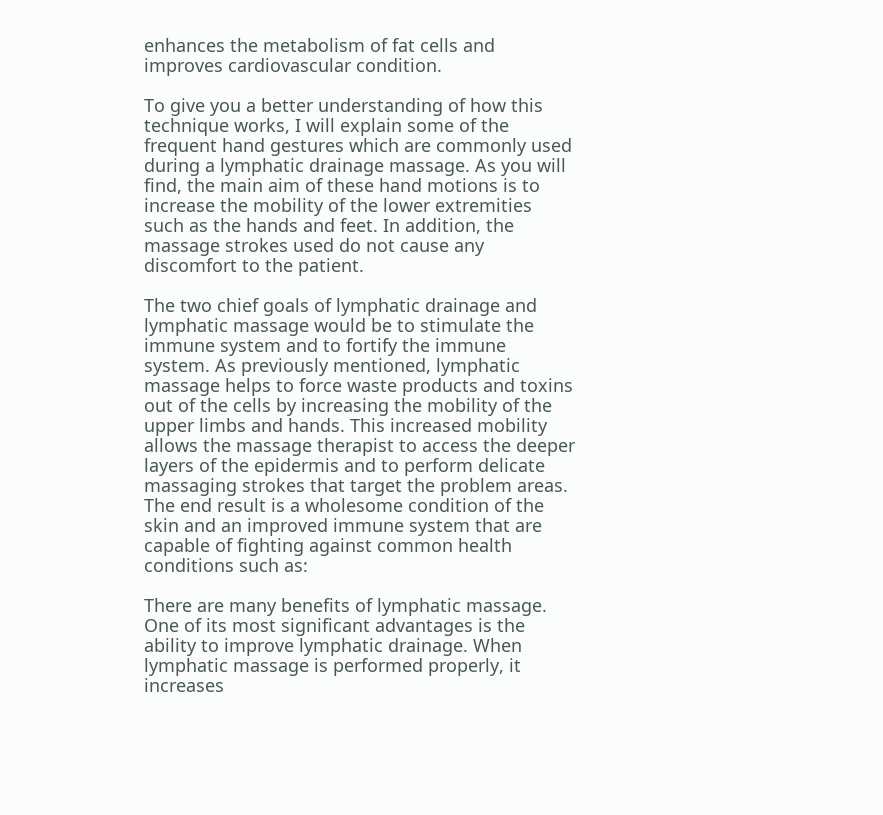enhances the metabolism of fat cells and improves cardiovascular condition.

To give you a better understanding of how this technique works, I will explain some of the frequent hand gestures which are commonly used during a lymphatic drainage massage. As you will find, the main aim of these hand motions is to increase the mobility of the lower extremities such as the hands and feet. In addition, the massage strokes used do not cause any discomfort to the patient.

The two chief goals of lymphatic drainage and lymphatic massage would be to stimulate the immune system and to fortify the immune system. As previously mentioned, lymphatic massage helps to force waste products and toxins out of the cells by increasing the mobility of the upper limbs and hands. This increased mobility allows the massage therapist to access the deeper layers of the epidermis and to perform delicate massaging strokes that target the problem areas. The end result is a wholesome condition of the skin and an improved immune system that are capable of fighting against common health conditions such as:

There are many benefits of lymphatic massage. One of its most significant advantages is the ability to improve lymphatic drainage. When lymphatic massage is performed properly, it increases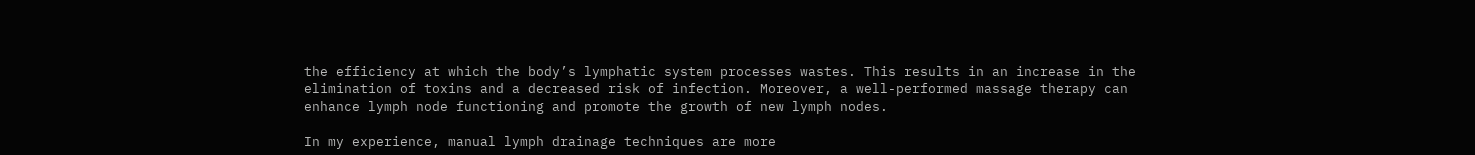the efficiency at which the body’s lymphatic system processes wastes. This results in an increase in the elimination of toxins and a decreased risk of infection. Moreover, a well-performed massage therapy can enhance lymph node functioning and promote the growth of new lymph nodes.

In my experience, manual lymph drainage techniques are more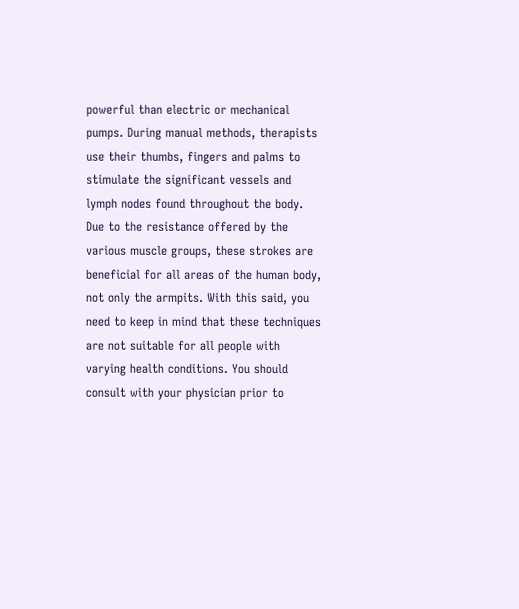powerful than electric or mechanical pumps. During manual methods, therapists use their thumbs, fingers and palms to stimulate the significant vessels and lymph nodes found throughout the body. Due to the resistance offered by the various muscle groups, these strokes are beneficial for all areas of the human body, not only the armpits. With this said, you need to keep in mind that these techniques are not suitable for all people with varying health conditions. You should consult with your physician prior to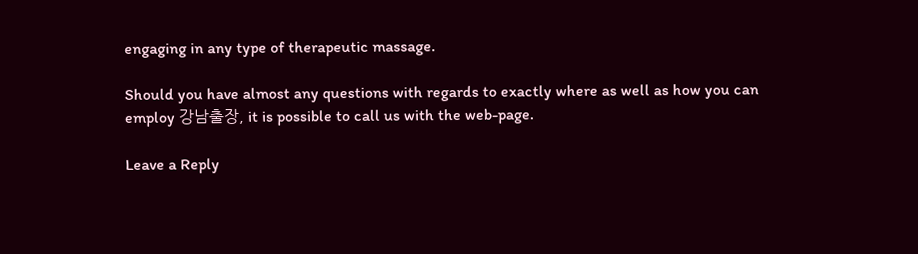engaging in any type of therapeutic massage.

Should you have almost any questions with regards to exactly where as well as how you can employ 강남출장, it is possible to call us with the web-page.

Leave a Reply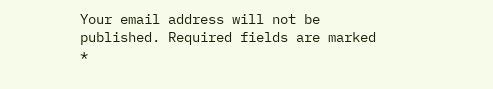Your email address will not be published. Required fields are marked *